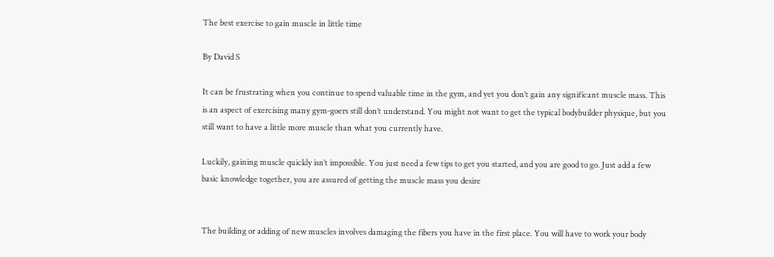The best exercise to gain muscle in little time

By David S

It can be frustrating when you continue to spend valuable time in the gym, and yet you don’t gain any significant muscle mass. This is an aspect of exercising many gym-goers still don’t understand. You might not want to get the typical bodybuilder physique, but you still want to have a little more muscle than what you currently have.

Luckily, gaining muscle quickly isn’t impossible. You just need a few tips to get you started, and you are good to go. Just add a few basic knowledge together, you are assured of getting the muscle mass you desire


The building or adding of new muscles involves damaging the fibers you have in the first place. You will have to work your body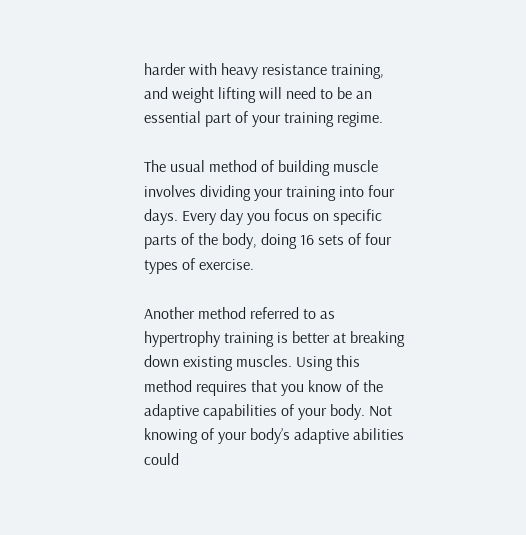harder with heavy resistance training, and weight lifting will need to be an essential part of your training regime.

The usual method of building muscle involves dividing your training into four days. Every day you focus on specific parts of the body, doing 16 sets of four types of exercise.

Another method referred to as hypertrophy training is better at breaking down existing muscles. Using this method requires that you know of the adaptive capabilities of your body. Not knowing of your body’s adaptive abilities could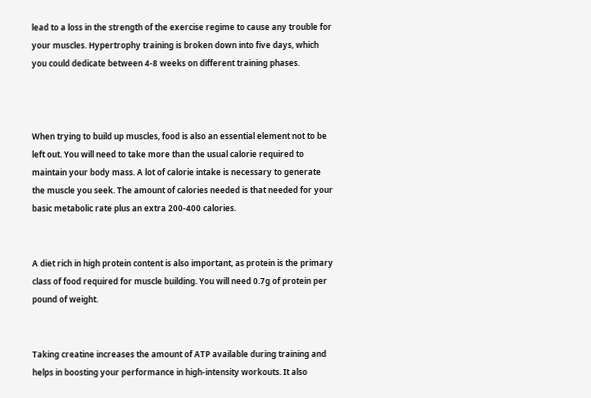lead to a loss in the strength of the exercise regime to cause any trouble for your muscles. Hypertrophy training is broken down into five days, which you could dedicate between 4-8 weeks on different training phases.



When trying to build up muscles, food is also an essential element not to be left out. You will need to take more than the usual calorie required to maintain your body mass. A lot of calorie intake is necessary to generate the muscle you seek. The amount of calories needed is that needed for your basic metabolic rate plus an extra 200-400 calories.


A diet rich in high protein content is also important, as protein is the primary class of food required for muscle building. You will need 0.7g of protein per pound of weight.


Taking creatine increases the amount of ATP available during training and helps in boosting your performance in high-intensity workouts. It also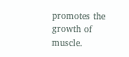promotes the growth of muscle.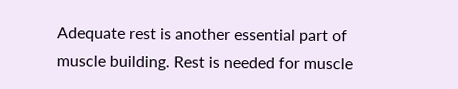Adequate rest is another essential part of muscle building. Rest is needed for muscle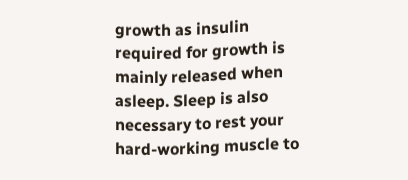growth as insulin required for growth is mainly released when asleep. Sleep is also necessary to rest your hard-working muscle to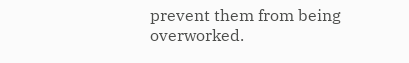prevent them from being overworked.